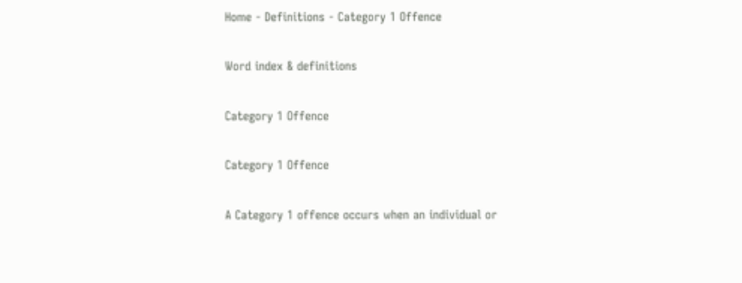Home - Definitions - Category 1 Offence

Word index & definitions

Category 1 Offence

Category 1 Offence

A Category 1 offence occurs when an individual or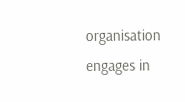organisation engages in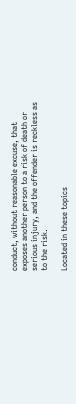conduct, without reasonable excuse, that exposes another person to a risk of death or serious injury, and the offender is reckless as to the risk.

Located in these topics